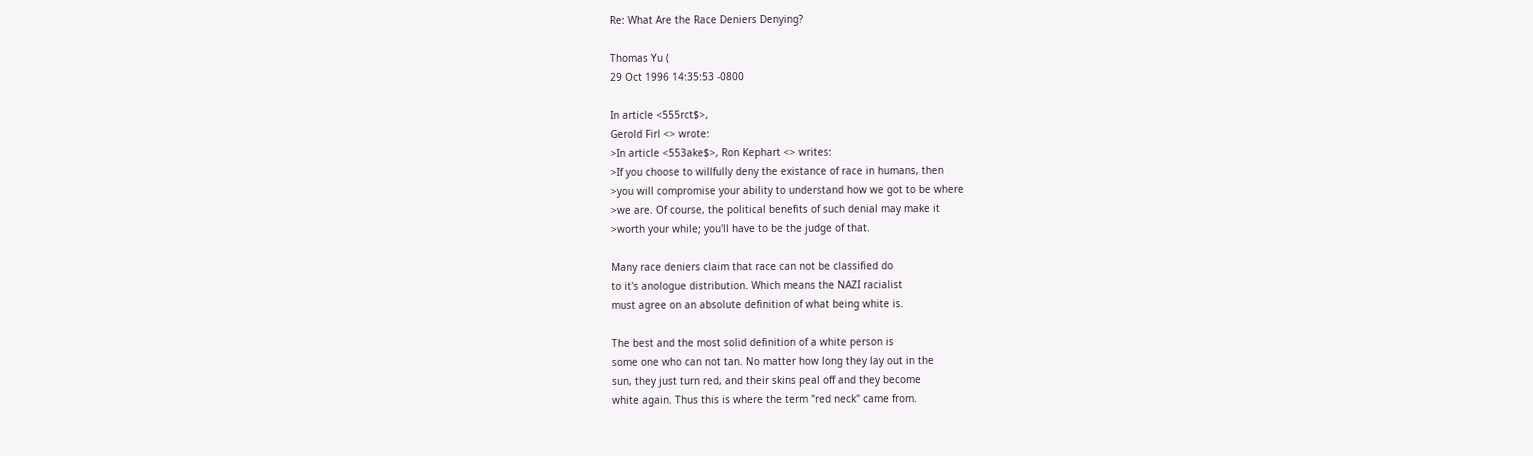Re: What Are the Race Deniers Denying?

Thomas Yu (
29 Oct 1996 14:35:53 -0800

In article <555rct$>,
Gerold Firl <> wrote:
>In article <553ake$>, Ron Kephart <> writes:
>If you choose to willfully deny the existance of race in humans, then
>you will compromise your ability to understand how we got to be where
>we are. Of course, the political benefits of such denial may make it
>worth your while; you'll have to be the judge of that.

Many race deniers claim that race can not be classified do
to it's anologue distribution. Which means the NAZI racialist
must agree on an absolute definition of what being white is.

The best and the most solid definition of a white person is
some one who can not tan. No matter how long they lay out in the
sun, they just turn red, and their skins peal off and they become
white again. Thus this is where the term "red neck" came from.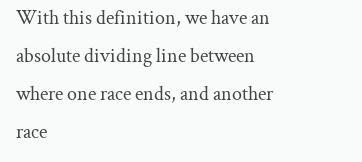With this definition, we have an absolute dividing line between
where one race ends, and another race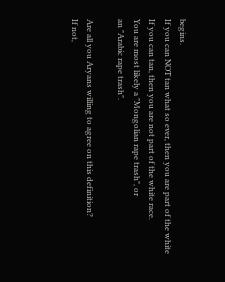begins.
If you can NOT tan what so ever, then you are part of the white
If you can tan, then you are not part of the white race.
You are most likely a "Mongolian rape trash", or
an "Arabic rape trash".

Are all you Aryans willing to agree on this definition?
If not,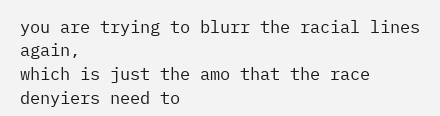you are trying to blurr the racial lines again,
which is just the amo that the race denyiers need to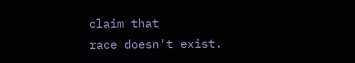claim that
race doesn't exist.